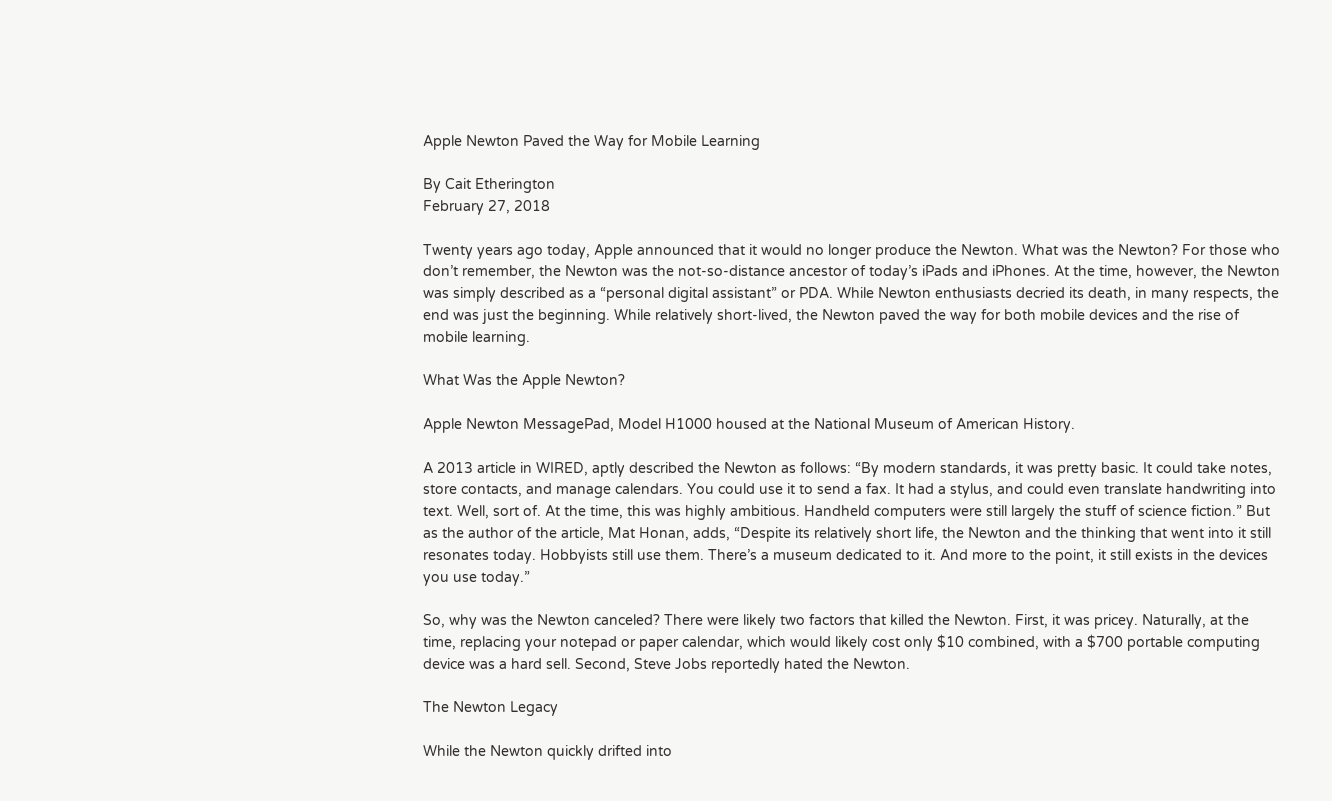Apple Newton Paved the Way for Mobile Learning

By Cait Etherington
February 27, 2018

Twenty years ago today, Apple announced that it would no longer produce the Newton. What was the Newton? For those who don’t remember, the Newton was the not-so-distance ancestor of today’s iPads and iPhones. At the time, however, the Newton was simply described as a “personal digital assistant” or PDA. While Newton enthusiasts decried its death, in many respects, the end was just the beginning. While relatively short-lived, the Newton paved the way for both mobile devices and the rise of mobile learning.

What Was the Apple Newton?

Apple Newton MessagePad, Model H1000 housed at the National Museum of American History.

A 2013 article in WIRED, aptly described the Newton as follows: “By modern standards, it was pretty basic. It could take notes, store contacts, and manage calendars. You could use it to send a fax. It had a stylus, and could even translate handwriting into text. Well, sort of. At the time, this was highly ambitious. Handheld computers were still largely the stuff of science fiction.” But as the author of the article, Mat Honan, adds, “Despite its relatively short life, the Newton and the thinking that went into it still resonates today. Hobbyists still use them. There’s a museum dedicated to it. And more to the point, it still exists in the devices you use today.”

So, why was the Newton canceled? There were likely two factors that killed the Newton. First, it was pricey. Naturally, at the time, replacing your notepad or paper calendar, which would likely cost only $10 combined, with a $700 portable computing device was a hard sell. Second, Steve Jobs reportedly hated the Newton.

The Newton Legacy

While the Newton quickly drifted into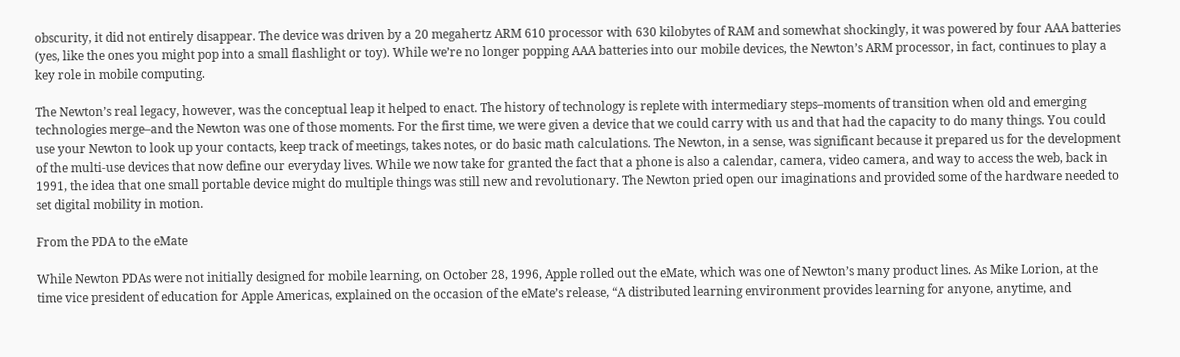obscurity, it did not entirely disappear. The device was driven by a 20 megahertz ARM 610 processor with 630 kilobytes of RAM and somewhat shockingly, it was powered by four AAA batteries (yes, like the ones you might pop into a small flashlight or toy). While we’re no longer popping AAA batteries into our mobile devices, the Newton’s ARM processor, in fact, continues to play a key role in mobile computing.

The Newton’s real legacy, however, was the conceptual leap it helped to enact. The history of technology is replete with intermediary steps–moments of transition when old and emerging technologies merge–and the Newton was one of those moments. For the first time, we were given a device that we could carry with us and that had the capacity to do many things. You could use your Newton to look up your contacts, keep track of meetings, takes notes, or do basic math calculations. The Newton, in a sense, was significant because it prepared us for the development of the multi-use devices that now define our everyday lives. While we now take for granted the fact that a phone is also a calendar, camera, video camera, and way to access the web, back in 1991, the idea that one small portable device might do multiple things was still new and revolutionary. The Newton pried open our imaginations and provided some of the hardware needed to set digital mobility in motion.

From the PDA to the eMate

While Newton PDAs were not initially designed for mobile learning, on October 28, 1996, Apple rolled out the eMate, which was one of Newton’s many product lines. As Mike Lorion, at the time vice president of education for Apple Americas, explained on the occasion of the eMate’s release, “A distributed learning environment provides learning for anyone, anytime, and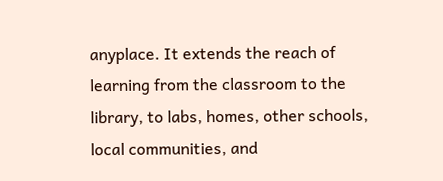anyplace. It extends the reach of learning from the classroom to the library, to labs, homes, other schools, local communities, and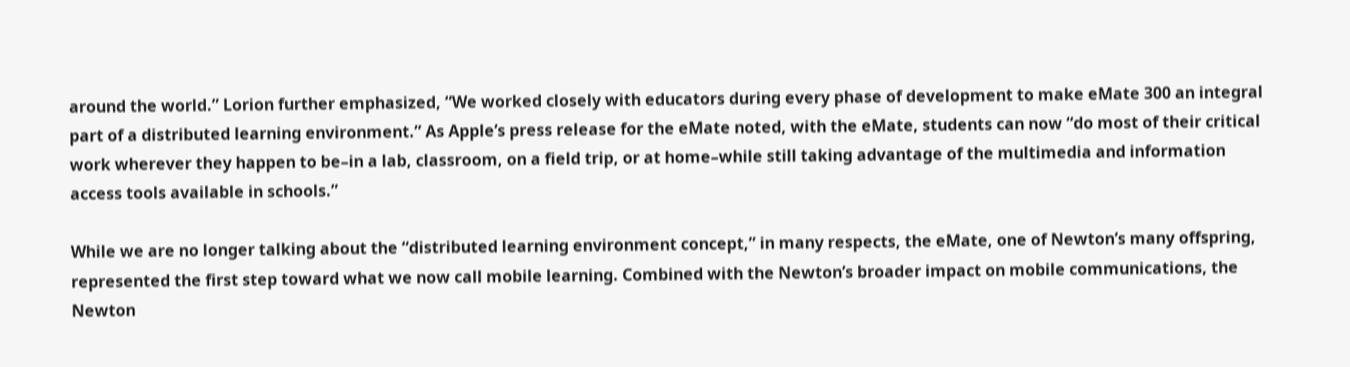around the world.” Lorion further emphasized, “We worked closely with educators during every phase of development to make eMate 300 an integral part of a distributed learning environment.” As Apple’s press release for the eMate noted, with the eMate, students can now “do most of their critical work wherever they happen to be–in a lab, classroom, on a field trip, or at home–while still taking advantage of the multimedia and information access tools available in schools.”

While we are no longer talking about the “distributed learning environment concept,” in many respects, the eMate, one of Newton’s many offspring, represented the first step toward what we now call mobile learning. Combined with the Newton’s broader impact on mobile communications, the Newton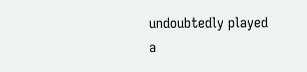undoubtedly played a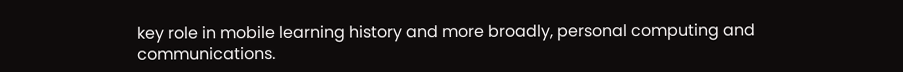key role in mobile learning history and more broadly, personal computing and communications.